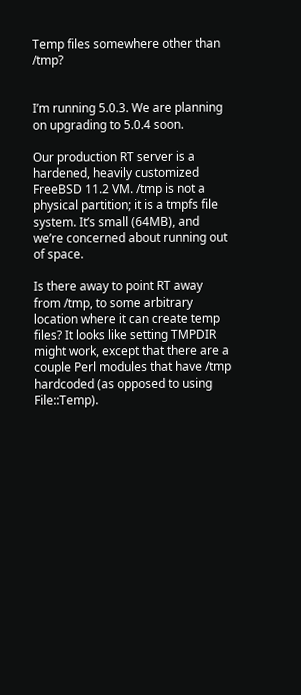Temp files somewhere other than /tmp?


I’m running 5.0.3. We are planning on upgrading to 5.0.4 soon.

Our production RT server is a hardened, heavily customized FreeBSD 11.2 VM. /tmp is not a physical partition; it is a tmpfs file system. It’s small (64MB), and we’re concerned about running out of space.

Is there away to point RT away from /tmp, to some arbitrary location where it can create temp files? It looks like setting TMPDIR might work, except that there are a couple Perl modules that have /tmp hardcoded (as opposed to using File::Temp).